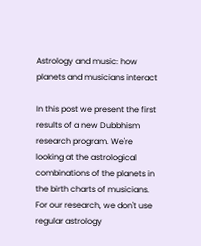Astrology and music: how planets and musicians interact

In this post we present the first results of a new Dubbhism research program. We're looking at the astrological combinations of the planets in the birth charts of musicians. For our research, we don't use regular astrology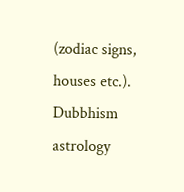(zodiac signs, houses etc.). Dubbhism astrology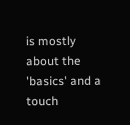is mostly about the 'basics' and a touch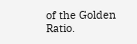of the Golden Ratio.